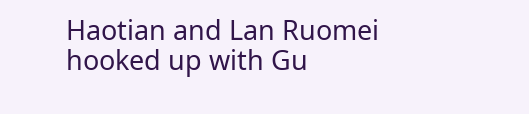Haotian and Lan Ruomei hooked up with Gu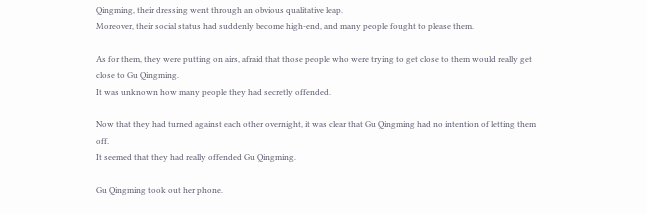Qingming, their dressing went through an obvious qualitative leap.
Moreover, their social status had suddenly become high-end, and many people fought to please them.

As for them, they were putting on airs, afraid that those people who were trying to get close to them would really get close to Gu Qingming.
It was unknown how many people they had secretly offended.

Now that they had turned against each other overnight, it was clear that Gu Qingming had no intention of letting them off.
It seemed that they had really offended Gu Qingming.

Gu Qingming took out her phone.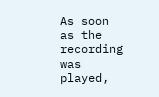As soon as the recording was played,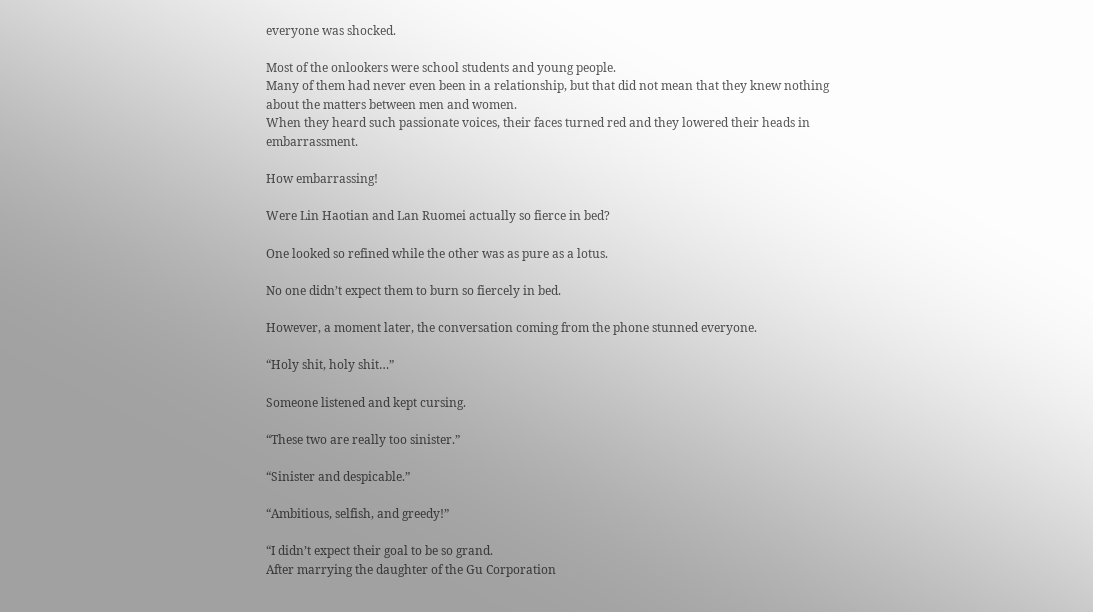everyone was shocked.

Most of the onlookers were school students and young people.
Many of them had never even been in a relationship, but that did not mean that they knew nothing about the matters between men and women.
When they heard such passionate voices, their faces turned red and they lowered their heads in embarrassment.

How embarrassing!

Were Lin Haotian and Lan Ruomei actually so fierce in bed?

One looked so refined while the other was as pure as a lotus.

No one didn’t expect them to burn so fiercely in bed.

However, a moment later, the conversation coming from the phone stunned everyone.

“Holy shit, holy shit…”

Someone listened and kept cursing.

“These two are really too sinister.”

“Sinister and despicable.”

“Ambitious, selfish, and greedy!”

“I didn’t expect their goal to be so grand.
After marrying the daughter of the Gu Corporation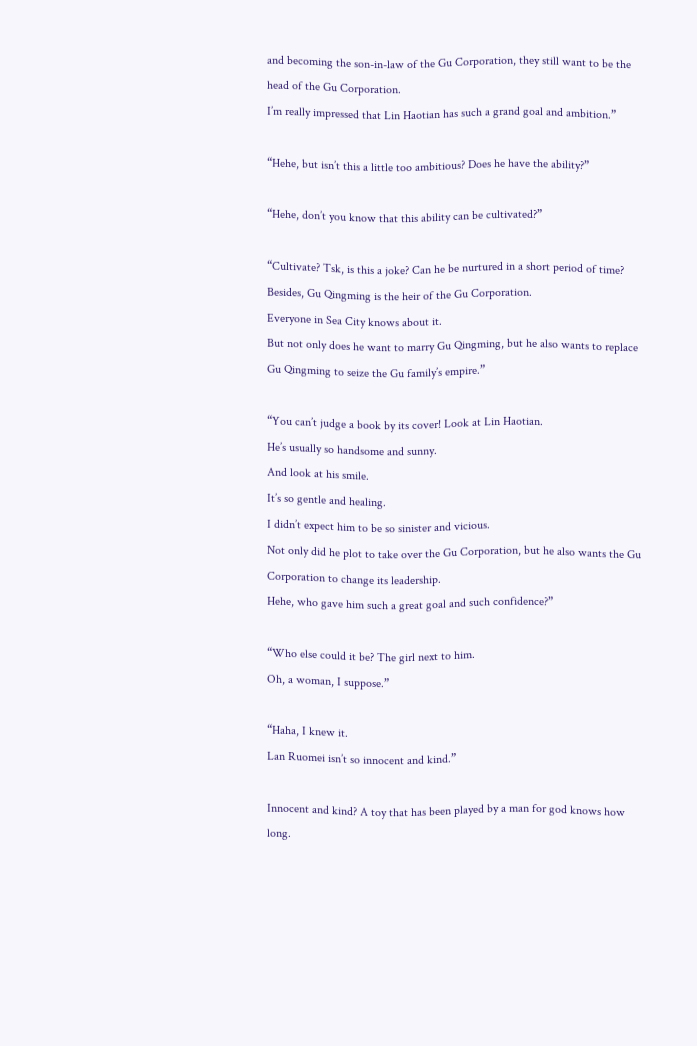and becoming the son-in-law of the Gu Corporation, they still want to be the head of the Gu Corporation.
I’m really impressed that Lin Haotian has such a grand goal and ambition.”

“Hehe, but isn’t this a little too ambitious? Does he have the ability?”

“Hehe, don’t you know that this ability can be cultivated?”

“Cultivate? Tsk, is this a joke? Can he be nurtured in a short period of time? Besides, Gu Qingming is the heir of the Gu Corporation.
Everyone in Sea City knows about it.
But not only does he want to marry Gu Qingming, but he also wants to replace Gu Qingming to seize the Gu family’s empire.”

“You can’t judge a book by its cover! Look at Lin Haotian.
He’s usually so handsome and sunny.
And look at his smile.
It’s so gentle and healing.
I didn’t expect him to be so sinister and vicious.
Not only did he plot to take over the Gu Corporation, but he also wants the Gu Corporation to change its leadership.
Hehe, who gave him such a great goal and such confidence?”

“Who else could it be? The girl next to him.
Oh, a woman, I suppose.”

“Haha, I knew it.
Lan Ruomei isn’t so innocent and kind.”

Innocent and kind? A toy that has been played by a man for god knows how long.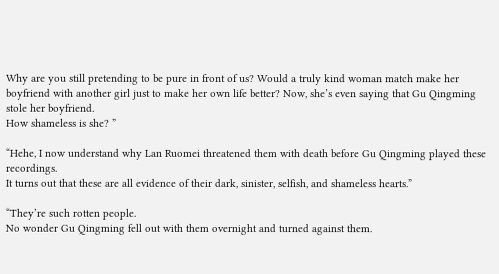Why are you still pretending to be pure in front of us? Would a truly kind woman match make her boyfriend with another girl just to make her own life better? Now, she’s even saying that Gu Qingming stole her boyfriend.
How shameless is she? ”

“Hehe, I now understand why Lan Ruomei threatened them with death before Gu Qingming played these recordings.
It turns out that these are all evidence of their dark, sinister, selfish, and shameless hearts.”

“They’re such rotten people.
No wonder Gu Qingming fell out with them overnight and turned against them.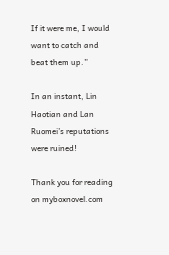If it were me, I would want to catch and beat them up.”

In an instant, Lin Haotian and Lan Ruomei’s reputations were ruined!

Thank you for reading on myboxnovel.com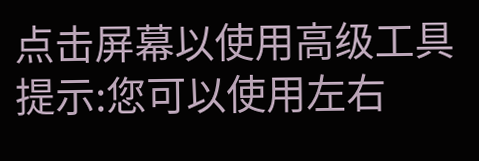点击屏幕以使用高级工具 提示:您可以使用左右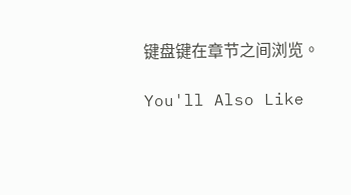键盘键在章节之间浏览。

You'll Also Like